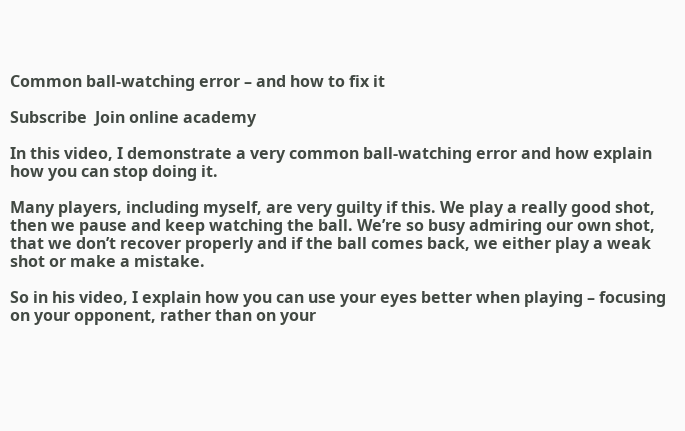Common ball-watching error – and how to fix it

Subscribe  Join online academy

In this video, I demonstrate a very common ball-watching error and how explain how you can stop doing it.

Many players, including myself, are very guilty if this. We play a really good shot, then we pause and keep watching the ball. We’re so busy admiring our own shot, that we don’t recover properly and if the ball comes back, we either play a weak shot or make a mistake.

So in his video, I explain how you can use your eyes better when playing – focusing on your opponent, rather than on your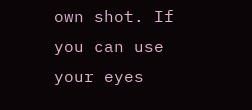own shot. If you can use your eyes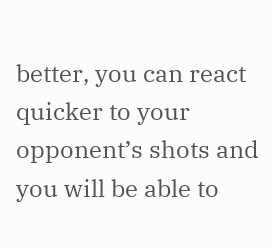better, you can react quicker to your opponent’s shots and you will be able to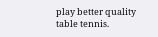play better quality table tennis.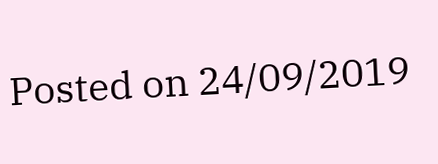Posted on 24/09/2019